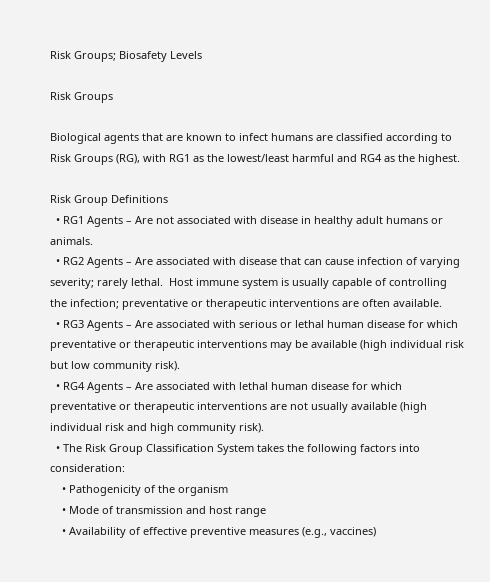Risk Groups; Biosafety Levels

Risk Groups

Biological agents that are known to infect humans are classified according to Risk Groups (RG), with RG1 as the lowest/least harmful and RG4 as the highest.

Risk Group Definitions
  • RG1 Agents – Are not associated with disease in healthy adult humans or animals.
  • RG2 Agents – Are associated with disease that can cause infection of varying severity; rarely lethal.  Host immune system is usually capable of controlling the infection; preventative or therapeutic interventions are often available.
  • RG3 Agents – Are associated with serious or lethal human disease for which preventative or therapeutic interventions may be available (high individual risk but low community risk).
  • RG4 Agents – Are associated with lethal human disease for which preventative or therapeutic interventions are not usually available (high individual risk and high community risk).
  • The Risk Group Classification System takes the following factors into consideration:
    • Pathogenicity of the organism
    • Mode of transmission and host range
    • Availability of effective preventive measures (e.g., vaccines)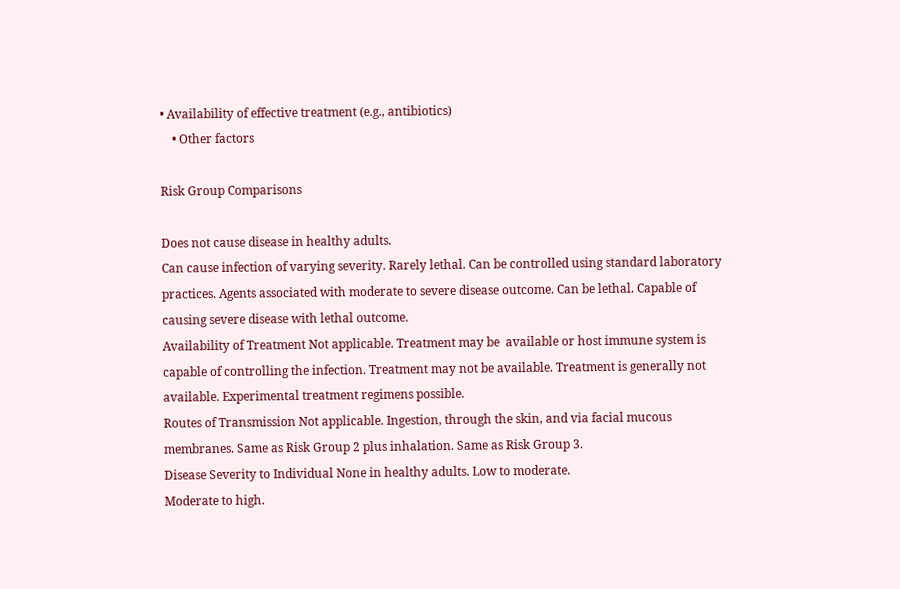• Availability of effective treatment (e.g., antibiotics)
    • Other factors

Risk Group Comparisons

Does not cause disease in healthy adults.
Can cause infection of varying severity. Rarely lethal. Can be controlled using standard laboratory practices. Agents associated with moderate to severe disease outcome. Can be lethal. Capable of causing severe disease with lethal outcome.
Availability of Treatment Not applicable. Treatment may be  available or host immune system is capable of controlling the infection. Treatment may not be available. Treatment is generally not available. Experimental treatment regimens possible.
Routes of Transmission Not applicable. Ingestion, through the skin, and via facial mucous membranes. Same as Risk Group 2 plus inhalation. Same as Risk Group 3.
Disease Severity to Individual None in healthy adults. Low to moderate.
Moderate to high.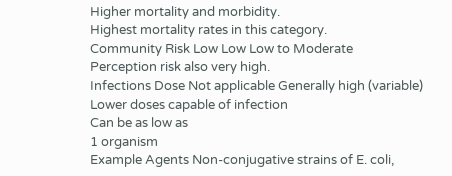Higher mortality and morbidity.
Highest mortality rates in this category.
Community Risk Low Low Low to Moderate
Perception risk also very high.
Infections Dose Not applicable Generally high (variable) Lower doses capable of infection
Can be as low as
1 organism
Example Agents Non-conjugative strains of E. coli,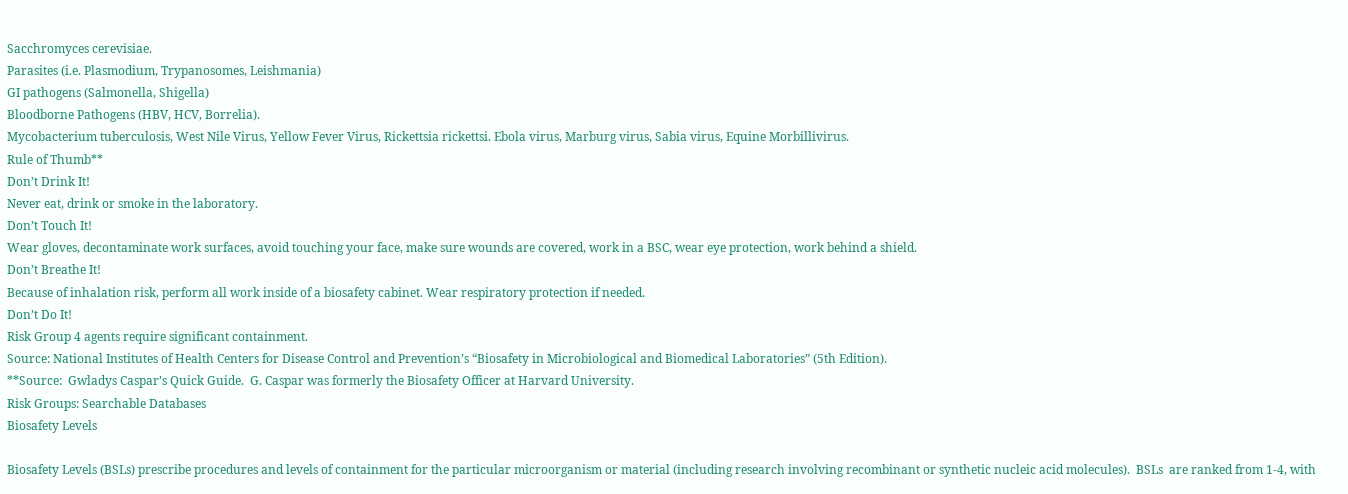Sacchromyces cerevisiae.
Parasites (i.e. Plasmodium, Trypanosomes, Leishmania)
GI pathogens (Salmonella, Shigella)
Bloodborne Pathogens (HBV, HCV, Borrelia).
Mycobacterium tuberculosis, West Nile Virus, Yellow Fever Virus, Rickettsia rickettsi. Ebola virus, Marburg virus, Sabia virus, Equine Morbillivirus.
Rule of Thumb**
Don’t Drink It!
Never eat, drink or smoke in the laboratory.
Don’t Touch It!
Wear gloves, decontaminate work surfaces, avoid touching your face, make sure wounds are covered, work in a BSC, wear eye protection, work behind a shield.
Don’t Breathe It!
Because of inhalation risk, perform all work inside of a biosafety cabinet. Wear respiratory protection if needed.
Don’t Do It!
Risk Group 4 agents require significant containment.
Source: National Institutes of Health Centers for Disease Control and Prevention’s “Biosafety in Microbiological and Biomedical Laboratories” (5th Edition).
**Source:  Gwladys Caspar’s Quick Guide.  G. Caspar was formerly the Biosafety Officer at Harvard University.
Risk Groups: Searchable Databases
Biosafety Levels

Biosafety Levels (BSLs) prescribe procedures and levels of containment for the particular microorganism or material (including research involving recombinant or synthetic nucleic acid molecules).  BSLs  are ranked from 1-4, with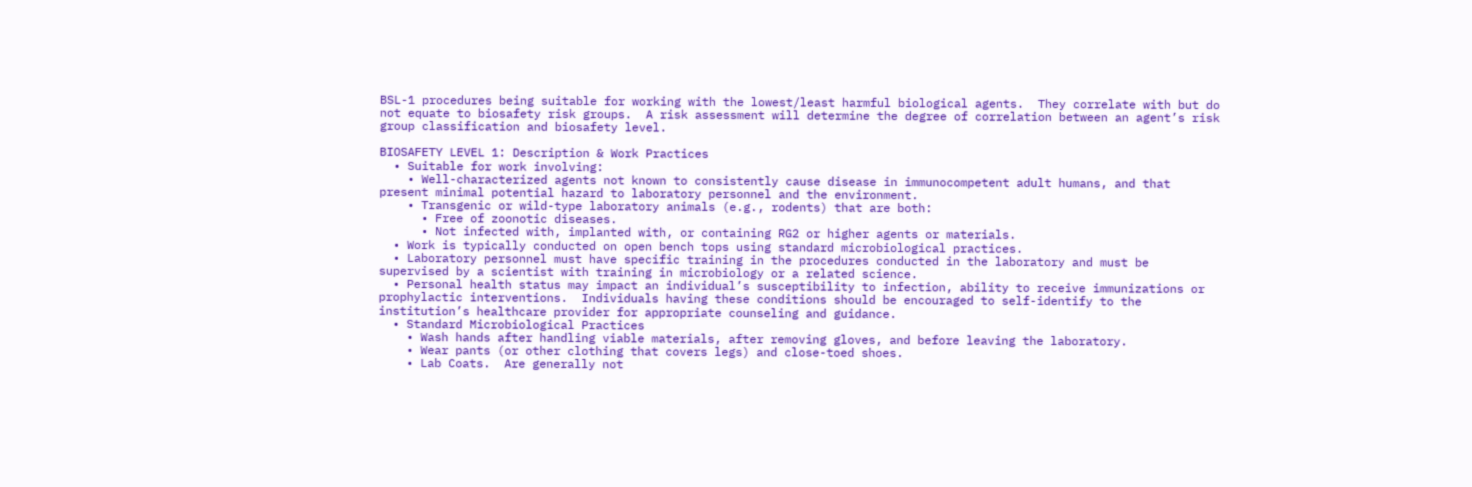BSL-1 procedures being suitable for working with the lowest/least harmful biological agents.  They correlate with but do not equate to biosafety risk groups.  A risk assessment will determine the degree of correlation between an agent’s risk group classification and biosafety level.

BIOSAFETY LEVEL 1: Description & Work Practices
  • Suitable for work involving:
    • Well-characterized agents not known to consistently cause disease in immunocompetent adult humans, and that present minimal potential hazard to laboratory personnel and the environment.
    • Transgenic or wild-type laboratory animals (e.g., rodents) that are both:
      • Free of zoonotic diseases.
      • Not infected with, implanted with, or containing RG2 or higher agents or materials.
  • Work is typically conducted on open bench tops using standard microbiological practices.
  • Laboratory personnel must have specific training in the procedures conducted in the laboratory and must be supervised by a scientist with training in microbiology or a related science.
  • Personal health status may impact an individual’s susceptibility to infection, ability to receive immunizations or prophylactic interventions.  Individuals having these conditions should be encouraged to self-identify to the institution’s healthcare provider for appropriate counseling and guidance.
  • Standard Microbiological Practices
    • Wash hands after handling viable materials, after removing gloves, and before leaving the laboratory.
    • Wear pants (or other clothing that covers legs) and close-toed shoes.
    • Lab Coats.  Are generally not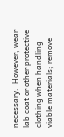necessary.  However, wear lab coat or other protective clothing when handling viable materials; remove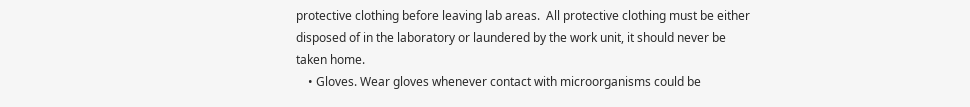protective clothing before leaving lab areas.  All protective clothing must be either disposed of in the laboratory or laundered by the work unit, it should never be taken home.
    • Gloves. Wear gloves whenever contact with microorganisms could be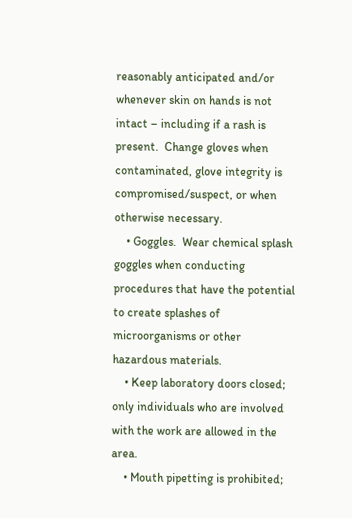reasonably anticipated and/or whenever skin on hands is not intact – including if a rash is present.  Change gloves when contaminated, glove integrity is compromised/suspect, or when otherwise necessary.
    • Goggles.  Wear chemical splash goggles when conducting procedures that have the potential to create splashes of microorganisms or other hazardous materials.
    • Keep laboratory doors closed; only individuals who are involved with the work are allowed in the area.
    • Mouth pipetting is prohibited;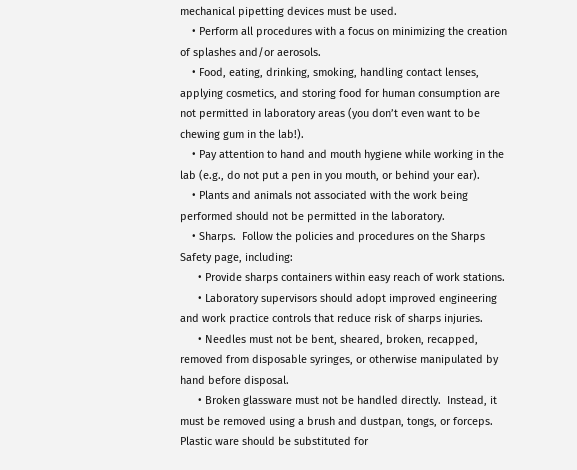mechanical pipetting devices must be used.
    • Perform all procedures with a focus on minimizing the creation of splashes and/or aerosols.
    • Food, eating, drinking, smoking, handling contact lenses, applying cosmetics, and storing food for human consumption are not permitted in laboratory areas (you don’t even want to be chewing gum in the lab!).
    • Pay attention to hand and mouth hygiene while working in the lab (e.g., do not put a pen in you mouth, or behind your ear).
    • Plants and animals not associated with the work being performed should not be permitted in the laboratory.
    • Sharps.  Follow the policies and procedures on the Sharps Safety page, including:
      • Provide sharps containers within easy reach of work stations.
      • Laboratory supervisors should adopt improved engineering and work practice controls that reduce risk of sharps injuries.
      • Needles must not be bent, sheared, broken, recapped, removed from disposable syringes, or otherwise manipulated by hand before disposal.
      • Broken glassware must not be handled directly.  Instead, it must be removed using a brush and dustpan, tongs, or forceps.  Plastic ware should be substituted for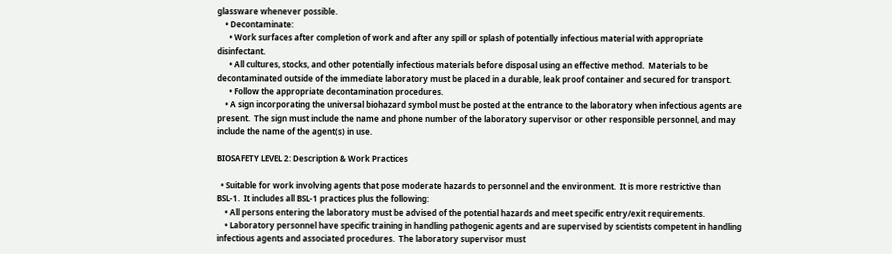glassware whenever possible.
    • Decontaminate:
      • Work surfaces after completion of work and after any spill or splash of potentially infectious material with appropriate disinfectant.
      • All cultures, stocks, and other potentially infectious materials before disposal using an effective method.  Materials to be decontaminated outside of the immediate laboratory must be placed in a durable, leak proof container and secured for transport.
      • Follow the appropriate decontamination procedures.
    • A sign incorporating the universal biohazard symbol must be posted at the entrance to the laboratory when infectious agents are present.  The sign must include the name and phone number of the laboratory supervisor or other responsible personnel, and may include the name of the agent(s) in use.

BIOSAFETY LEVEL 2: Description & Work Practices

  • Suitable for work involving agents that pose moderate hazards to personnel and the environment.  It is more restrictive than BSL-1.  It includes all BSL-1 practices plus the following:
    • All persons entering the laboratory must be advised of the potential hazards and meet specific entry/exit requirements.
    • Laboratory personnel have specific training in handling pathogenic agents and are supervised by scientists competent in handling infectious agents and associated procedures.  The laboratory supervisor must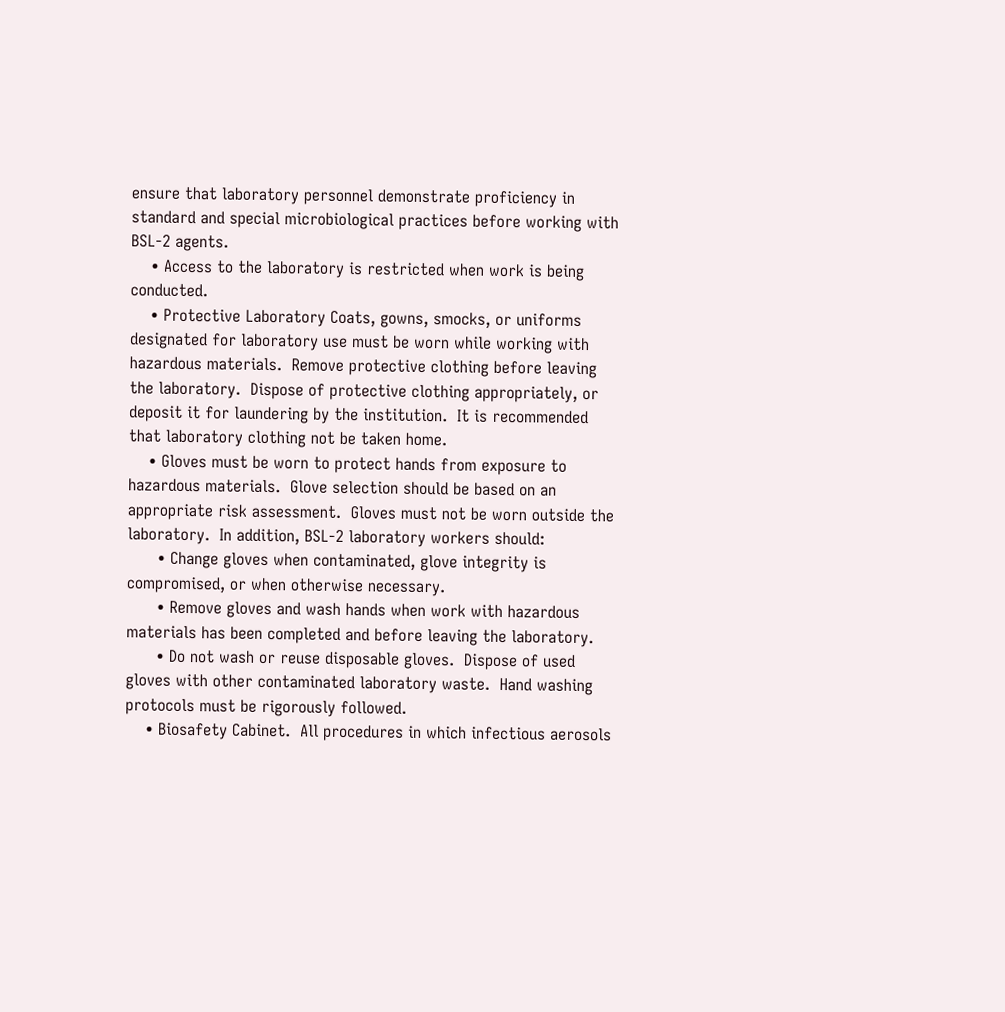ensure that laboratory personnel demonstrate proficiency in standard and special microbiological practices before working with BSL-2 agents.
    • Access to the laboratory is restricted when work is being conducted.
    • Protective Laboratory Coats, gowns, smocks, or uniforms designated for laboratory use must be worn while working with hazardous materials.  Remove protective clothing before leaving the laboratory.  Dispose of protective clothing appropriately, or deposit it for laundering by the institution.  It is recommended that laboratory clothing not be taken home.
    • Gloves must be worn to protect hands from exposure to hazardous materials.  Glove selection should be based on an appropriate risk assessment.  Gloves must not be worn outside the laboratory.  In addition, BSL-2 laboratory workers should:
      • Change gloves when contaminated, glove integrity is compromised, or when otherwise necessary.
      • Remove gloves and wash hands when work with hazardous materials has been completed and before leaving the laboratory.
      • Do not wash or reuse disposable gloves.  Dispose of used gloves with other contaminated laboratory waste.  Hand washing protocols must be rigorously followed.
    • Biosafety Cabinet.  All procedures in which infectious aerosols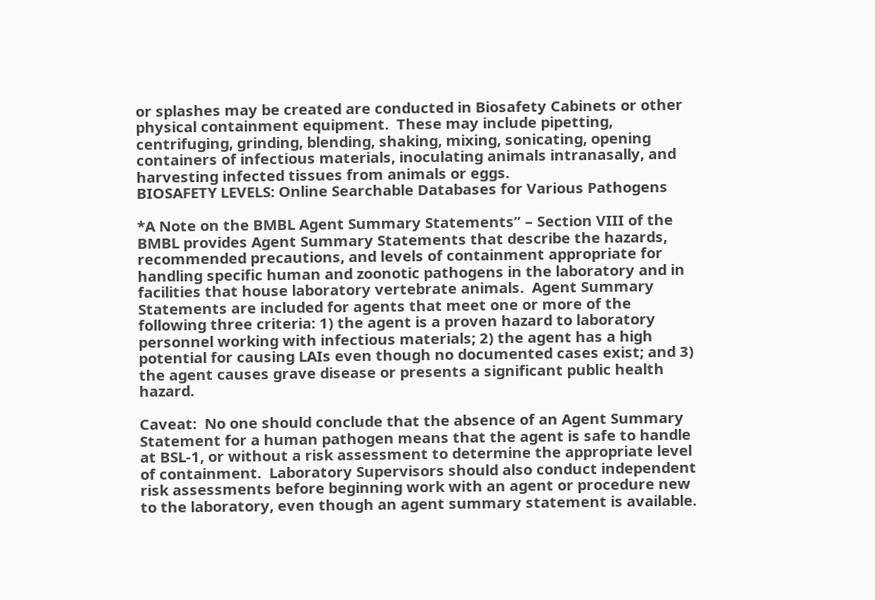or splashes may be created are conducted in Biosafety Cabinets or other physical containment equipment.  These may include pipetting, centrifuging, grinding, blending, shaking, mixing, sonicating, opening containers of infectious materials, inoculating animals intranasally, and harvesting infected tissues from animals or eggs.
BIOSAFETY LEVELS: Online Searchable Databases for Various Pathogens

*A Note on the BMBL Agent Summary Statements” – Section VIII of the BMBL provides Agent Summary Statements that describe the hazards, recommended precautions, and levels of containment appropriate for handling specific human and zoonotic pathogens in the laboratory and in facilities that house laboratory vertebrate animals.  Agent Summary Statements are included for agents that meet one or more of the following three criteria: 1) the agent is a proven hazard to laboratory personnel working with infectious materials; 2) the agent has a high potential for causing LAIs even though no documented cases exist; and 3) the agent causes grave disease or presents a significant public health hazard.

Caveat:  No one should conclude that the absence of an Agent Summary Statement for a human pathogen means that the agent is safe to handle at BSL-1, or without a risk assessment to determine the appropriate level of containment.  Laboratory Supervisors should also conduct independent risk assessments before beginning work with an agent or procedure new to the laboratory, even though an agent summary statement is available.